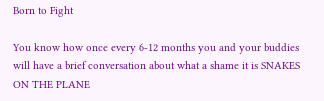Born to Fight

You know how once every 6-12 months you and your buddies will have a brief conversation about what a shame it is SNAKES ON THE PLANE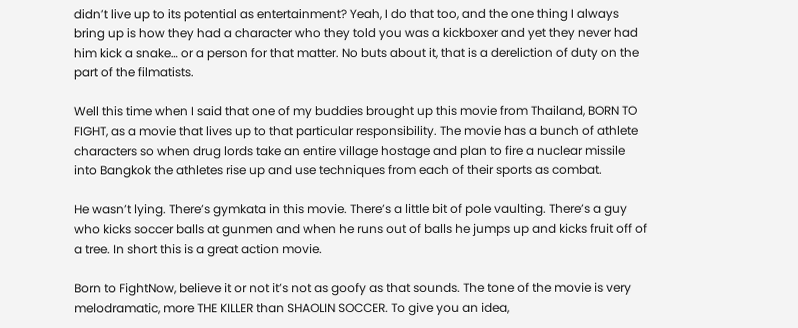didn’t live up to its potential as entertainment? Yeah, I do that too, and the one thing I always bring up is how they had a character who they told you was a kickboxer and yet they never had him kick a snake… or a person for that matter. No buts about it, that is a dereliction of duty on the part of the filmatists.

Well this time when I said that one of my buddies brought up this movie from Thailand, BORN TO FIGHT, as a movie that lives up to that particular responsibility. The movie has a bunch of athlete characters so when drug lords take an entire village hostage and plan to fire a nuclear missile into Bangkok the athletes rise up and use techniques from each of their sports as combat.

He wasn’t lying. There’s gymkata in this movie. There’s a little bit of pole vaulting. There’s a guy who kicks soccer balls at gunmen and when he runs out of balls he jumps up and kicks fruit off of a tree. In short this is a great action movie.

Born to FightNow, believe it or not it’s not as goofy as that sounds. The tone of the movie is very melodramatic, more THE KILLER than SHAOLIN SOCCER. To give you an idea,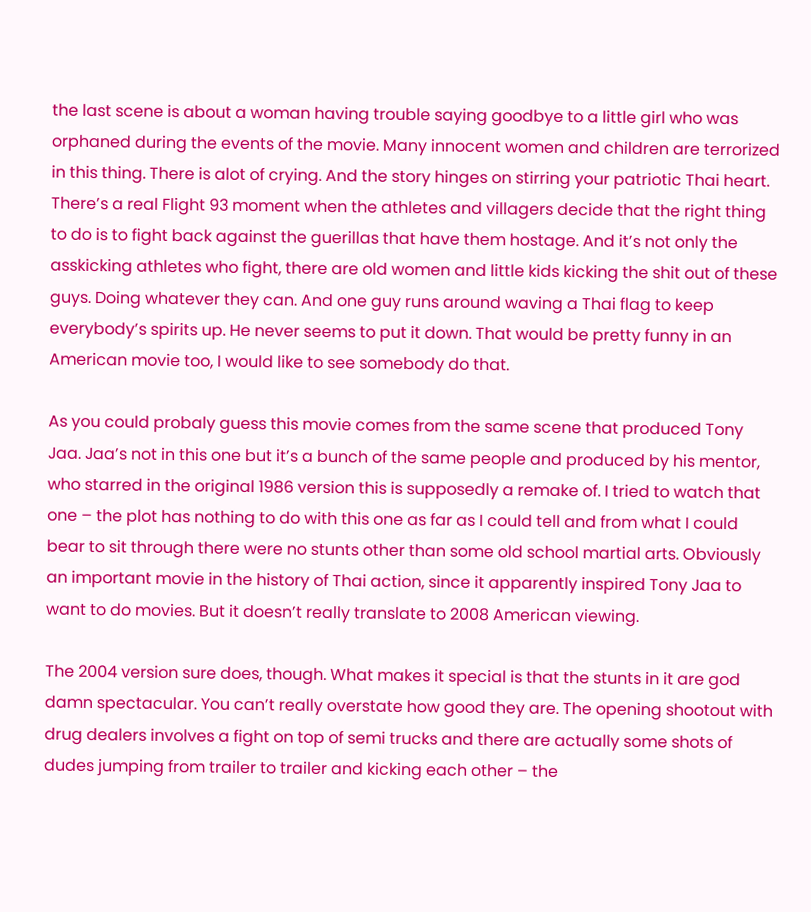the last scene is about a woman having trouble saying goodbye to a little girl who was orphaned during the events of the movie. Many innocent women and children are terrorized in this thing. There is alot of crying. And the story hinges on stirring your patriotic Thai heart. There’s a real Flight 93 moment when the athletes and villagers decide that the right thing to do is to fight back against the guerillas that have them hostage. And it’s not only the asskicking athletes who fight, there are old women and little kids kicking the shit out of these guys. Doing whatever they can. And one guy runs around waving a Thai flag to keep everybody’s spirits up. He never seems to put it down. That would be pretty funny in an American movie too, I would like to see somebody do that.

As you could probaly guess this movie comes from the same scene that produced Tony Jaa. Jaa’s not in this one but it’s a bunch of the same people and produced by his mentor, who starred in the original 1986 version this is supposedly a remake of. I tried to watch that one – the plot has nothing to do with this one as far as I could tell and from what I could bear to sit through there were no stunts other than some old school martial arts. Obviously an important movie in the history of Thai action, since it apparently inspired Tony Jaa to want to do movies. But it doesn’t really translate to 2008 American viewing.

The 2004 version sure does, though. What makes it special is that the stunts in it are god damn spectacular. You can’t really overstate how good they are. The opening shootout with drug dealers involves a fight on top of semi trucks and there are actually some shots of dudes jumping from trailer to trailer and kicking each other – the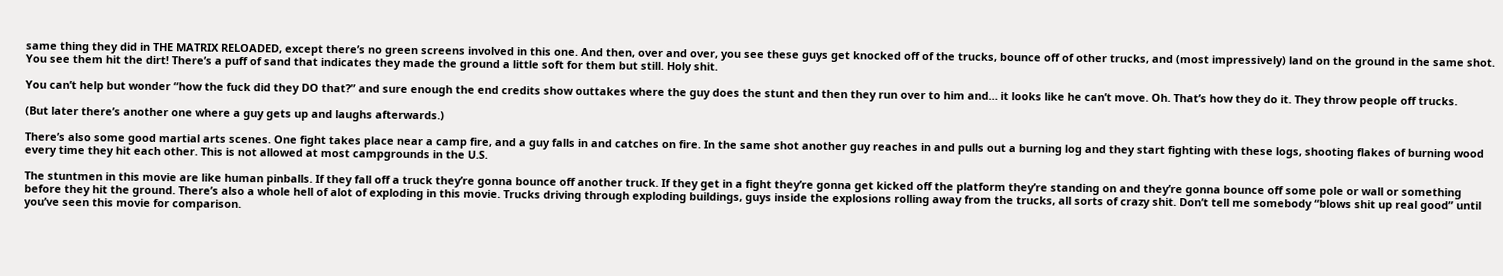same thing they did in THE MATRIX RELOADED, except there’s no green screens involved in this one. And then, over and over, you see these guys get knocked off of the trucks, bounce off of other trucks, and (most impressively) land on the ground in the same shot. You see them hit the dirt! There’s a puff of sand that indicates they made the ground a little soft for them but still. Holy shit.

You can’t help but wonder “how the fuck did they DO that?” and sure enough the end credits show outtakes where the guy does the stunt and then they run over to him and… it looks like he can’t move. Oh. That’s how they do it. They throw people off trucks.

(But later there’s another one where a guy gets up and laughs afterwards.)

There’s also some good martial arts scenes. One fight takes place near a camp fire, and a guy falls in and catches on fire. In the same shot another guy reaches in and pulls out a burning log and they start fighting with these logs, shooting flakes of burning wood every time they hit each other. This is not allowed at most campgrounds in the U.S.

The stuntmen in this movie are like human pinballs. If they fall off a truck they’re gonna bounce off another truck. If they get in a fight they’re gonna get kicked off the platform they’re standing on and they’re gonna bounce off some pole or wall or something before they hit the ground. There’s also a whole hell of alot of exploding in this movie. Trucks driving through exploding buildings, guys inside the explosions rolling away from the trucks, all sorts of crazy shit. Don’t tell me somebody “blows shit up real good” until you’ve seen this movie for comparison.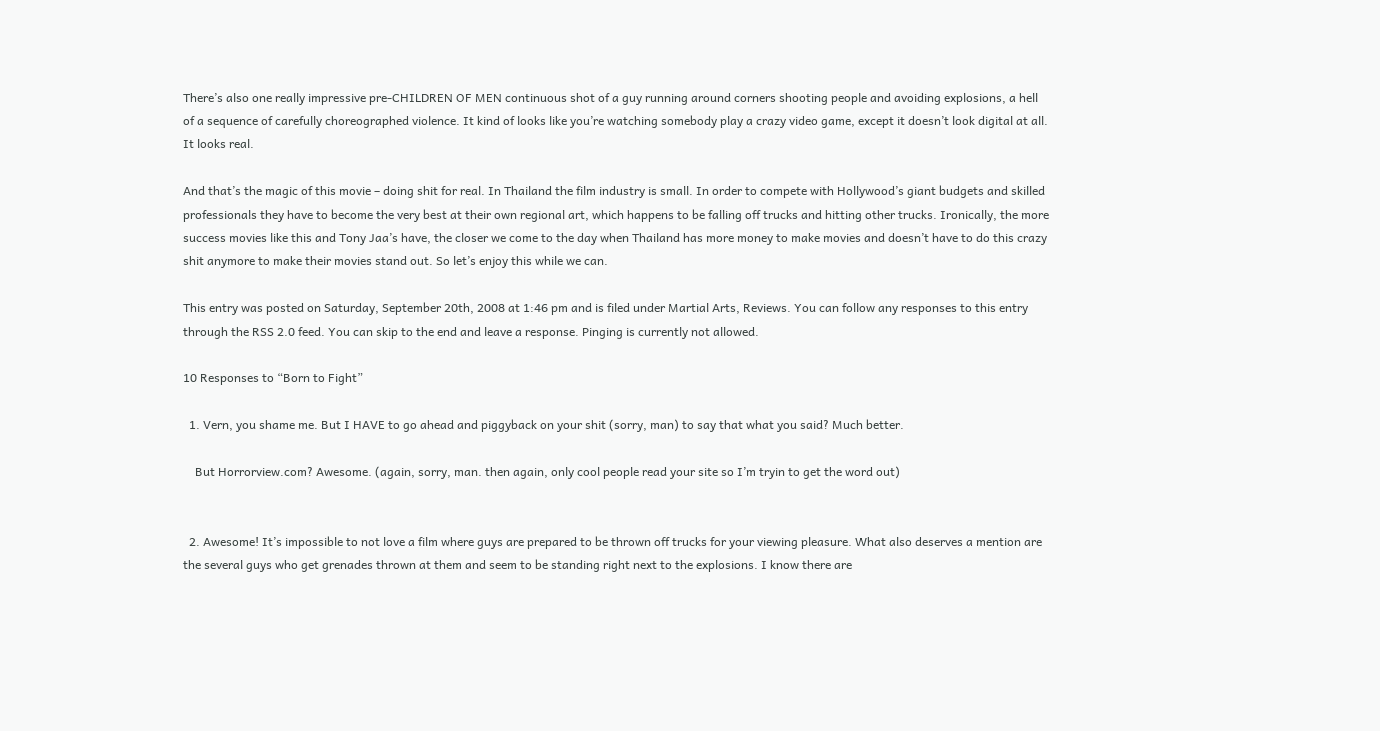There’s also one really impressive pre-CHILDREN OF MEN continuous shot of a guy running around corners shooting people and avoiding explosions, a hell of a sequence of carefully choreographed violence. It kind of looks like you’re watching somebody play a crazy video game, except it doesn’t look digital at all. It looks real.

And that’s the magic of this movie – doing shit for real. In Thailand the film industry is small. In order to compete with Hollywood’s giant budgets and skilled professionals they have to become the very best at their own regional art, which happens to be falling off trucks and hitting other trucks. Ironically, the more success movies like this and Tony Jaa’s have, the closer we come to the day when Thailand has more money to make movies and doesn’t have to do this crazy shit anymore to make their movies stand out. So let’s enjoy this while we can.

This entry was posted on Saturday, September 20th, 2008 at 1:46 pm and is filed under Martial Arts, Reviews. You can follow any responses to this entry through the RSS 2.0 feed. You can skip to the end and leave a response. Pinging is currently not allowed.

10 Responses to “Born to Fight”

  1. Vern, you shame me. But I HAVE to go ahead and piggyback on your shit (sorry, man) to say that what you said? Much better.

    But Horrorview.com? Awesome. (again, sorry, man. then again, only cool people read your site so I’m tryin to get the word out)


  2. Awesome! It’s impossible to not love a film where guys are prepared to be thrown off trucks for your viewing pleasure. What also deserves a mention are the several guys who get grenades thrown at them and seem to be standing right next to the explosions. I know there are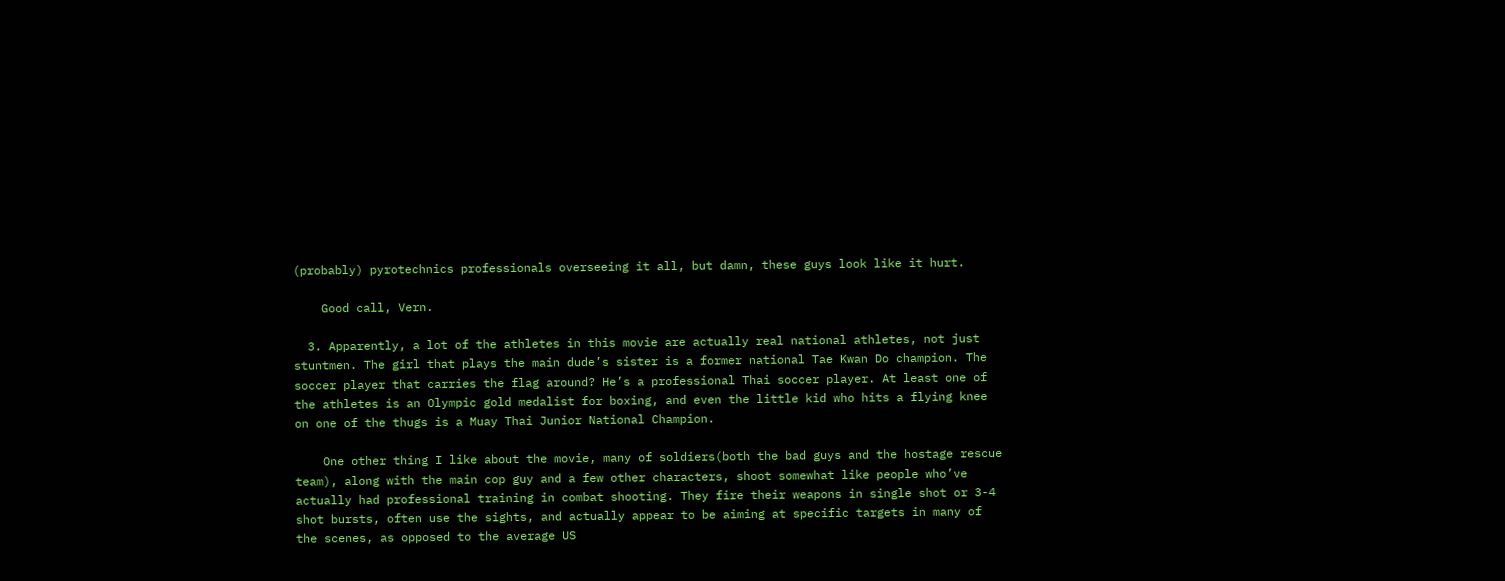(probably) pyrotechnics professionals overseeing it all, but damn, these guys look like it hurt.

    Good call, Vern.

  3. Apparently, a lot of the athletes in this movie are actually real national athletes, not just stuntmen. The girl that plays the main dude’s sister is a former national Tae Kwan Do champion. The soccer player that carries the flag around? He’s a professional Thai soccer player. At least one of the athletes is an Olympic gold medalist for boxing, and even the little kid who hits a flying knee on one of the thugs is a Muay Thai Junior National Champion.

    One other thing I like about the movie, many of soldiers(both the bad guys and the hostage rescue team), along with the main cop guy and a few other characters, shoot somewhat like people who’ve actually had professional training in combat shooting. They fire their weapons in single shot or 3-4 shot bursts, often use the sights, and actually appear to be aiming at specific targets in many of the scenes, as opposed to the average US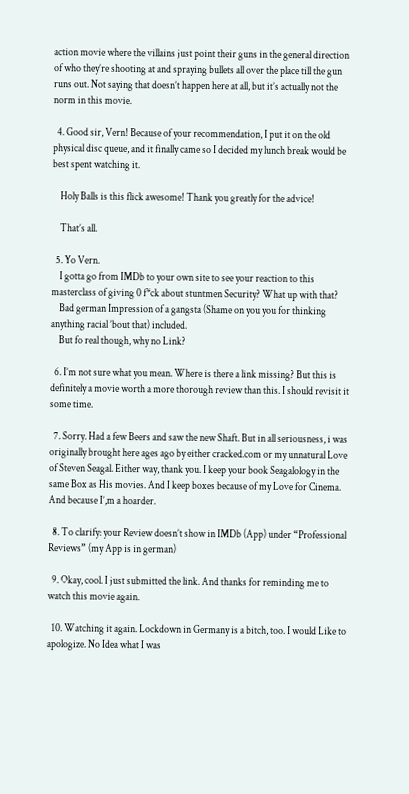action movie where the villains just point their guns in the general direction of who they’re shooting at and spraying bullets all over the place till the gun runs out. Not saying that doesn’t happen here at all, but it’s actually not the norm in this movie.

  4. Good sir, Vern! Because of your recommendation, I put it on the old physical disc queue, and it finally came so I decided my lunch break would be best spent watching it.

    Holy Balls is this flick awesome! Thank you greatly for the advice!

    That’s all.

  5. Yo Vern.
    I gotta go from IMDb to your own site to see your reaction to this masterclass of giving 0 f*ck about stuntmen Security? What up with that?
    Bad german Impression of a gangsta (Shame on you you for thinking anything racial ’bout that) included.
    But fo real though, why no Link?

  6. I’m not sure what you mean. Where is there a link missing? But this is definitely a movie worth a more thorough review than this. I should revisit it some time.

  7. Sorry. Had a few Beers and saw the new Shaft. But in all seriousness, i was originally brought here ages ago by either cracked.com or my unnatural Love of Steven Seagal. Either way, thank you. I keep your book Seagalology in the same Box as His movies. And I keep boxes because of my Love for Cinema. And because I’,m a hoarder.

  8. To clarify: your Review doesn’t show in IMDb (App) under “Professional Reviews” (my App is in german)

  9. Okay, cool. I just submitted the link. And thanks for reminding me to watch this movie again.

  10. Watching it again. Lockdown in Germany is a bitch, too. I would Like to apologize. No Idea what I was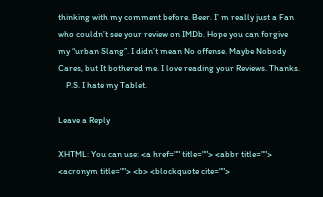thinking with my comment before. Beer. I’ m really just a Fan who couldn’t see your review on IMDb. Hope you can forgive my “urban Slang”. I didn’t mean No offense. Maybe Nobody Cares, but It bothered me. I love reading your Reviews. Thanks.
    P.S. I hate my Tablet.

Leave a Reply

XHTML: You can use: <a href="" title=""> <abbr title=""> <acronym title=""> <b> <blockquote cite="">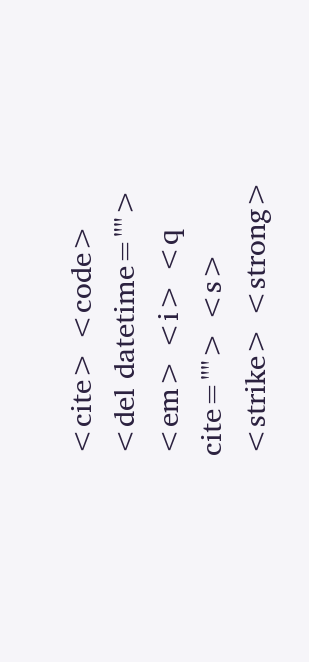<cite> <code> <del datetime=""> <em> <i> <q cite=""> <s> <strike> <strong>